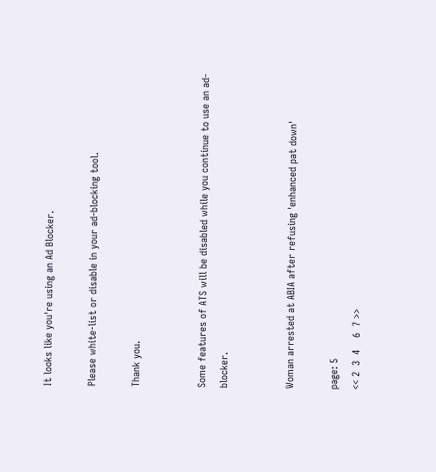It looks like you're using an Ad Blocker.

Please white-list or disable in your ad-blocking tool.

Thank you.


Some features of ATS will be disabled while you continue to use an ad-blocker.


Woman arrested at ABIA after refusing 'enhanced pat down'

page: 5
<< 2  3  4    6  7 >>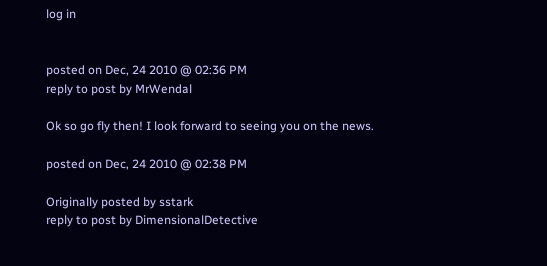log in


posted on Dec, 24 2010 @ 02:36 PM
reply to post by MrWendal

Ok so go fly then! I look forward to seeing you on the news.

posted on Dec, 24 2010 @ 02:38 PM

Originally posted by sstark
reply to post by DimensionalDetective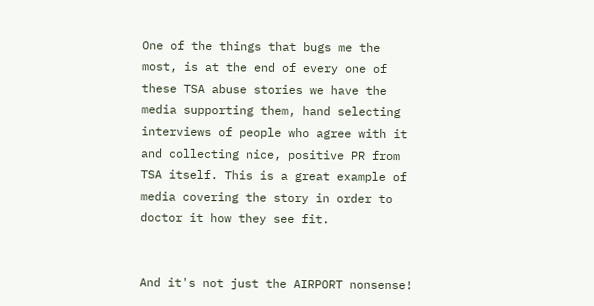One of the things that bugs me the most, is at the end of every one of these TSA abuse stories we have the media supporting them, hand selecting interviews of people who agree with it and collecting nice, positive PR from TSA itself. This is a great example of media covering the story in order to doctor it how they see fit.


And it's not just the AIRPORT nonsense!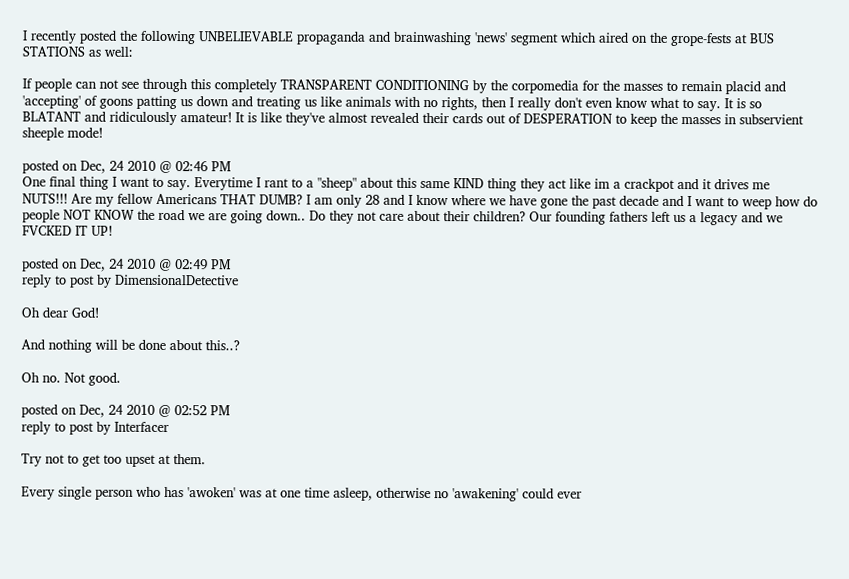I recently posted the following UNBELIEVABLE propaganda and brainwashing 'news' segment which aired on the grope-fests at BUS STATIONS as well:

If people can not see through this completely TRANSPARENT CONDITIONING by the corpomedia for the masses to remain placid and 'accepting' of goons patting us down and treating us like animals with no rights, then I really don't even know what to say. It is so BLATANT and ridiculously amateur! It is like they've almost revealed their cards out of DESPERATION to keep the masses in subservient sheeple mode!

posted on Dec, 24 2010 @ 02:46 PM
One final thing I want to say. Everytime I rant to a "sheep" about this same KIND thing they act like im a crackpot and it drives me NUTS!!! Are my fellow Americans THAT DUMB? I am only 28 and I know where we have gone the past decade and I want to weep how do people NOT KNOW the road we are going down.. Do they not care about their children? Our founding fathers left us a legacy and we FVCKED IT UP!

posted on Dec, 24 2010 @ 02:49 PM
reply to post by DimensionalDetective

Oh dear God!

And nothing will be done about this..?

Oh no. Not good.

posted on Dec, 24 2010 @ 02:52 PM
reply to post by Interfacer

Try not to get too upset at them.

Every single person who has 'awoken' was at one time asleep, otherwise no 'awakening' could ever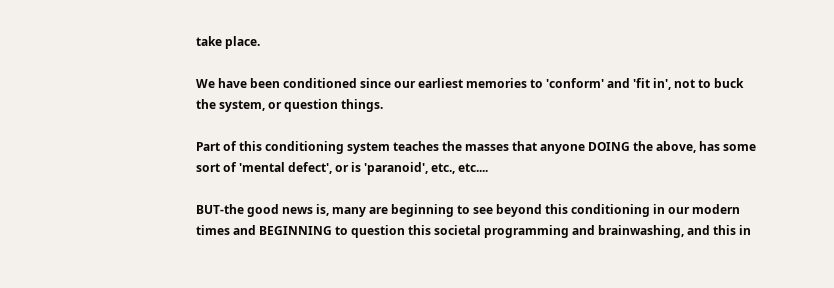take place.

We have been conditioned since our earliest memories to 'conform' and 'fit in', not to buck the system, or question things.

Part of this conditioning system teaches the masses that anyone DOING the above, has some sort of 'mental defect', or is 'paranoid', etc., etc....

BUT-the good news is, many are beginning to see beyond this conditioning in our modern times and BEGINNING to question this societal programming and brainwashing, and this in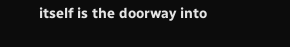itself is the doorway into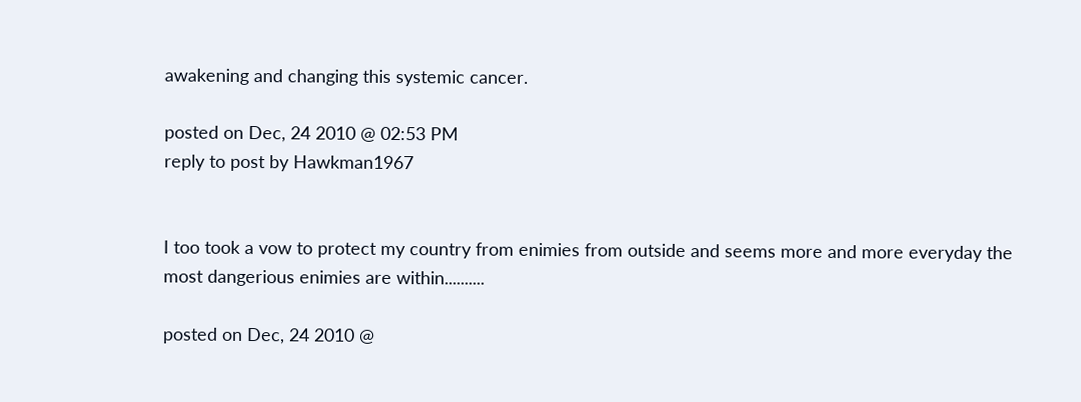awakening and changing this systemic cancer.

posted on Dec, 24 2010 @ 02:53 PM
reply to post by Hawkman1967


I too took a vow to protect my country from enimies from outside and seems more and more everyday the most dangerious enimies are within..........

posted on Dec, 24 2010 @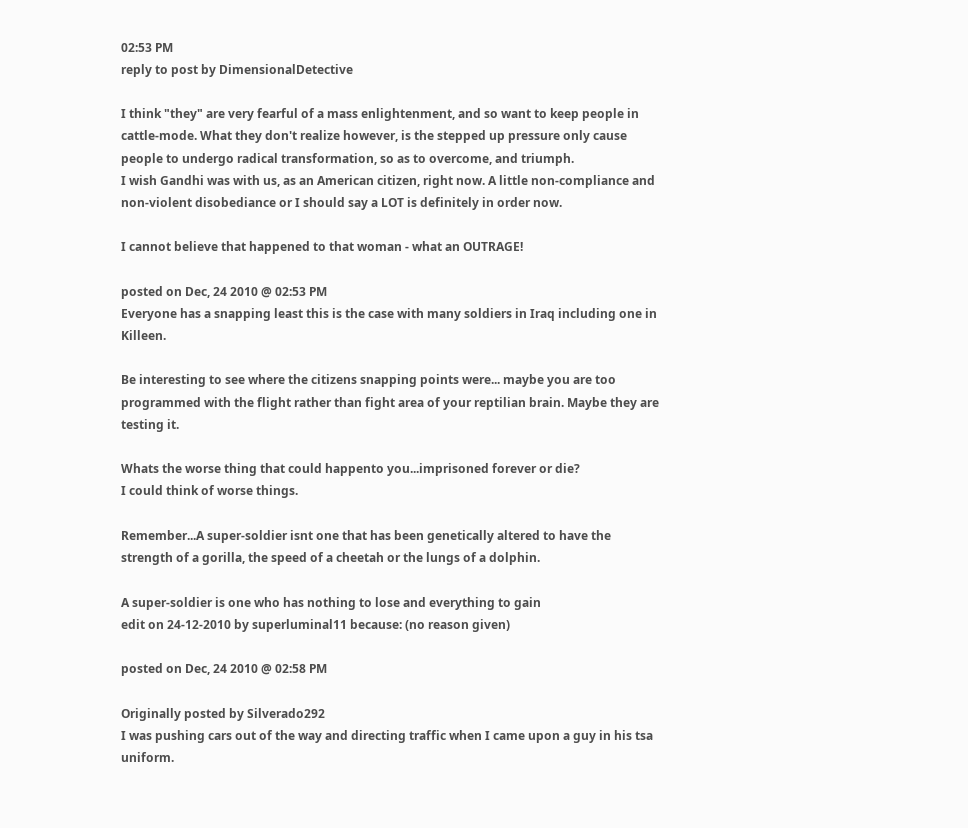02:53 PM
reply to post by DimensionalDetective

I think "they" are very fearful of a mass enlightenment, and so want to keep people in cattle-mode. What they don't realize however, is the stepped up pressure only cause people to undergo radical transformation, so as to overcome, and triumph.
I wish Gandhi was with us, as an American citizen, right now. A little non-compliance and non-violent disobediance or I should say a LOT is definitely in order now.

I cannot believe that happened to that woman - what an OUTRAGE!

posted on Dec, 24 2010 @ 02:53 PM
Everyone has a snapping least this is the case with many soldiers in Iraq including one in Killeen.

Be interesting to see where the citizens snapping points were... maybe you are too programmed with the flight rather than fight area of your reptilian brain. Maybe they are testing it.

Whats the worse thing that could happento you...imprisoned forever or die?
I could think of worse things.

Remember...A super-soldier isnt one that has been genetically altered to have the strength of a gorilla, the speed of a cheetah or the lungs of a dolphin.

A super-soldier is one who has nothing to lose and everything to gain
edit on 24-12-2010 by superluminal11 because: (no reason given)

posted on Dec, 24 2010 @ 02:58 PM

Originally posted by Silverado292
I was pushing cars out of the way and directing traffic when I came upon a guy in his tsa uniform.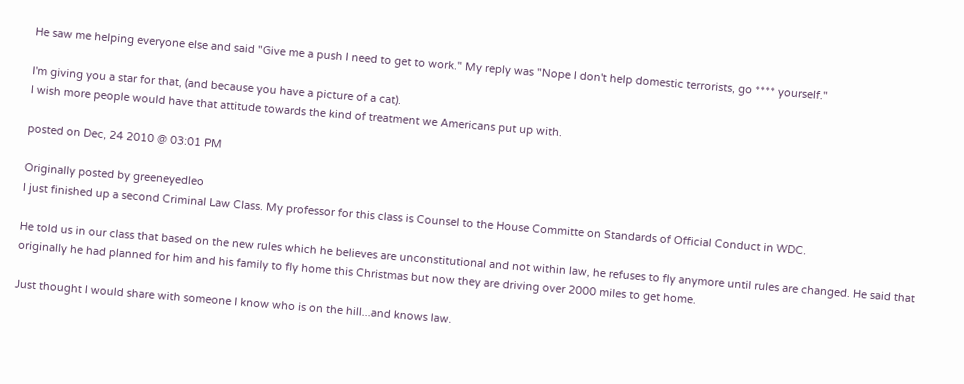He saw me helping everyone else and said "Give me a push I need to get to work." My reply was "Nope I don't help domestic terrorists, go **** yourself."

I'm giving you a star for that, (and because you have a picture of a cat).
I wish more people would have that attitude towards the kind of treatment we Americans put up with.

posted on Dec, 24 2010 @ 03:01 PM

Originally posted by greeneyedleo
I just finished up a second Criminal Law Class. My professor for this class is Counsel to the House Committe on Standards of Official Conduct in WDC.

He told us in our class that based on the new rules which he believes are unconstitutional and not within law, he refuses to fly anymore until rules are changed. He said that originally he had planned for him and his family to fly home this Christmas but now they are driving over 2000 miles to get home.

Just thought I would share with someone I know who is on the hill...and knows law.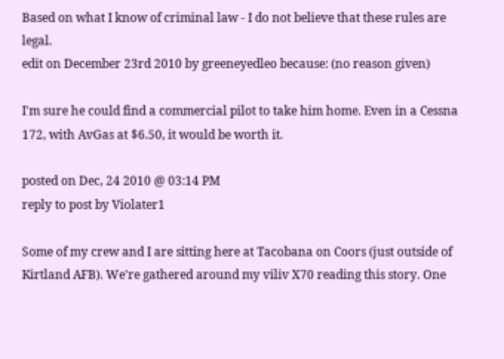Based on what I know of criminal law - I do not believe that these rules are legal.
edit on December 23rd 2010 by greeneyedleo because: (no reason given)

I'm sure he could find a commercial pilot to take him home. Even in a Cessna 172, with AvGas at $6.50, it would be worth it.

posted on Dec, 24 2010 @ 03:14 PM
reply to post by Violater1

Some of my crew and I are sitting here at Tacobana on Coors (just outside of Kirtland AFB). We're gathered around my viliv X70 reading this story. One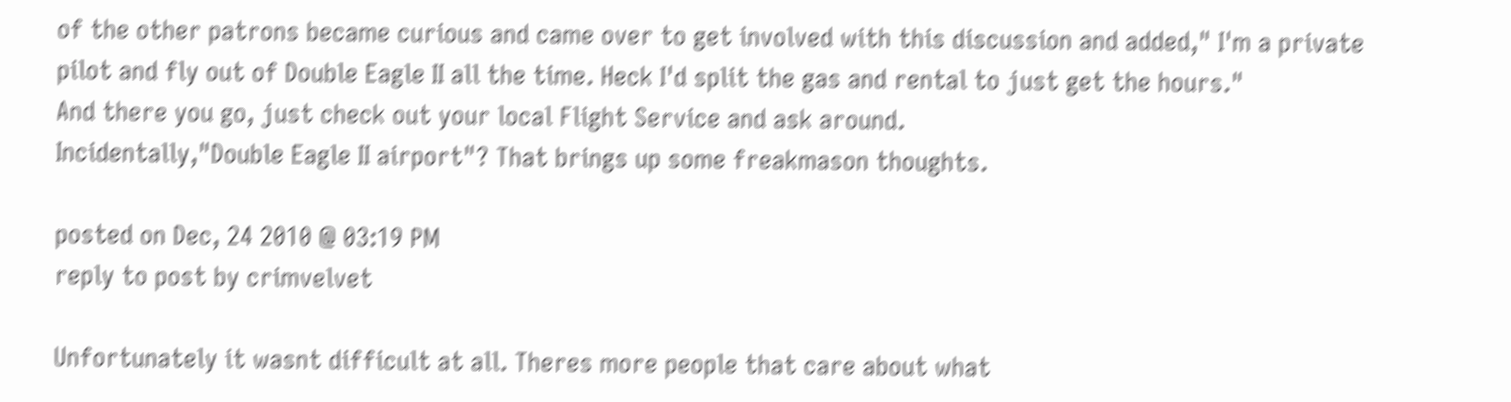of the other patrons became curious and came over to get involved with this discussion and added," I'm a private pilot and fly out of Double Eagle II all the time. Heck I'd split the gas and rental to just get the hours."
And there you go, just check out your local Flight Service and ask around.
Incidentally,"Double Eagle II airport"? That brings up some freakmason thoughts.

posted on Dec, 24 2010 @ 03:19 PM
reply to post by crimvelvet

Unfortunately it wasnt difficult at all. Theres more people that care about what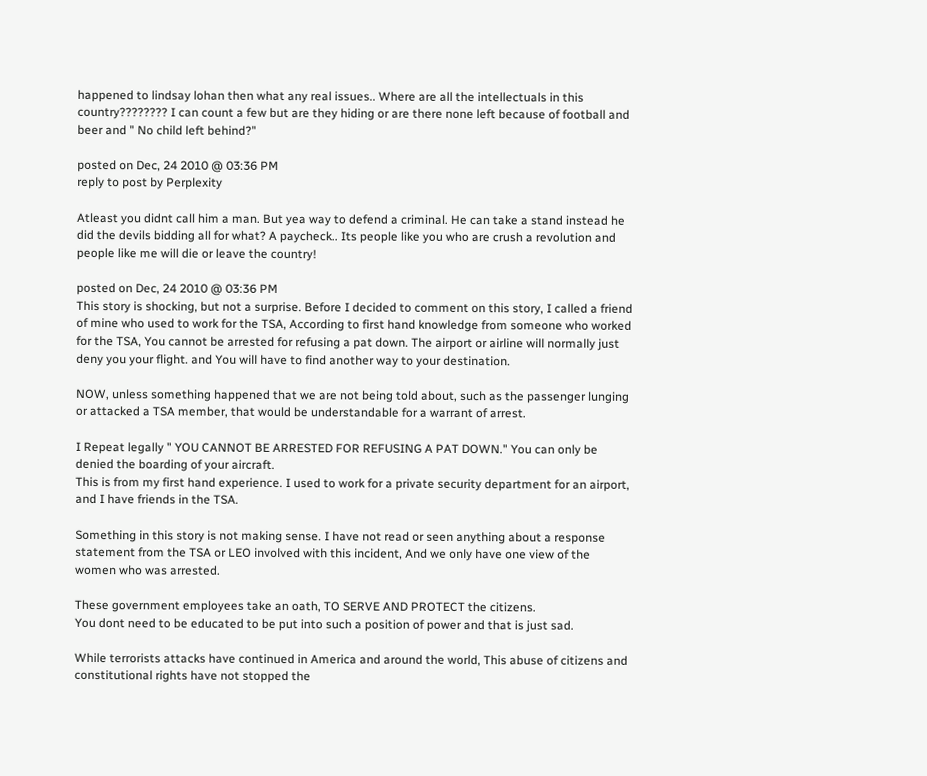happened to lindsay lohan then what any real issues.. Where are all the intellectuals in this country???????? I can count a few but are they hiding or are there none left because of football and beer and " No child left behind?"

posted on Dec, 24 2010 @ 03:36 PM
reply to post by Perplexity

Atleast you didnt call him a man. But yea way to defend a criminal. He can take a stand instead he did the devils bidding all for what? A paycheck.. Its people like you who are crush a revolution and people like me will die or leave the country!

posted on Dec, 24 2010 @ 03:36 PM
This story is shocking, but not a surprise. Before I decided to comment on this story, I called a friend of mine who used to work for the TSA, According to first hand knowledge from someone who worked for the TSA, You cannot be arrested for refusing a pat down. The airport or airline will normally just deny you your flight. and You will have to find another way to your destination.

NOW, unless something happened that we are not being told about, such as the passenger lunging or attacked a TSA member, that would be understandable for a warrant of arrest.

I Repeat legally " YOU CANNOT BE ARRESTED FOR REFUSING A PAT DOWN." You can only be denied the boarding of your aircraft.
This is from my first hand experience. I used to work for a private security department for an airport, and I have friends in the TSA.

Something in this story is not making sense. I have not read or seen anything about a response statement from the TSA or LEO involved with this incident, And we only have one view of the women who was arrested.

These government employees take an oath, TO SERVE AND PROTECT the citizens.
You dont need to be educated to be put into such a position of power and that is just sad.

While terrorists attacks have continued in America and around the world, This abuse of citizens and constitutional rights have not stopped the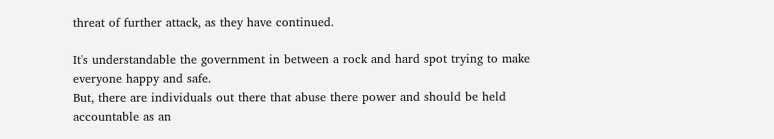threat of further attack, as they have continued.

It's understandable the government in between a rock and hard spot trying to make everyone happy and safe.
But, there are individuals out there that abuse there power and should be held accountable as an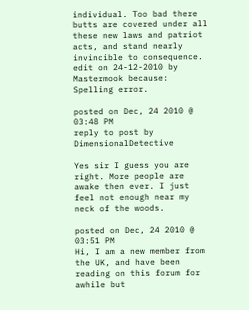individual. Too bad there butts are covered under all these new laws and patriot acts, and stand nearly invincible to consequence.
edit on 24-12-2010 by Mastermook because: Spelling error.

posted on Dec, 24 2010 @ 03:48 PM
reply to post by DimensionalDetective

Yes sir I guess you are right. More people are awake then ever. I just feel not enough near my neck of the woods.

posted on Dec, 24 2010 @ 03:51 PM
Hi, I am a new member from the UK, and have been reading on this forum for awhile but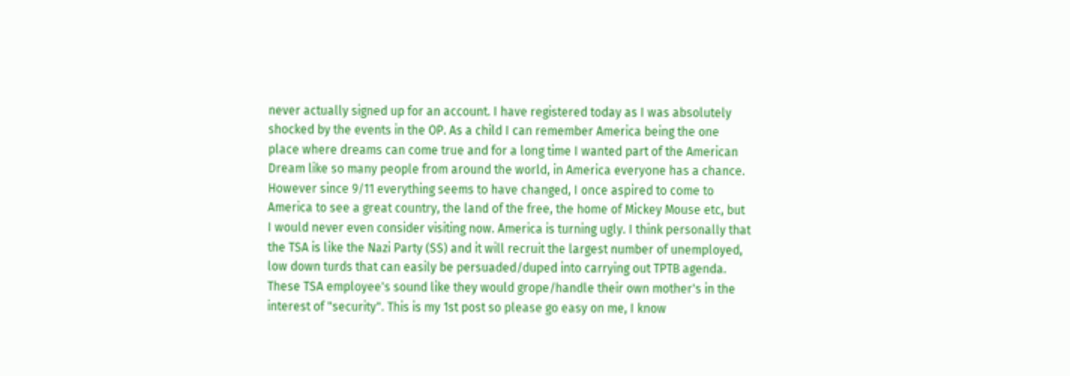never actually signed up for an account. I have registered today as I was absolutely shocked by the events in the OP. As a child I can remember America being the one place where dreams can come true and for a long time I wanted part of the American Dream like so many people from around the world, in America everyone has a chance. However since 9/11 everything seems to have changed, I once aspired to come to America to see a great country, the land of the free, the home of Mickey Mouse etc, but I would never even consider visiting now. America is turning ugly. I think personally that the TSA is like the Nazi Party (SS) and it will recruit the largest number of unemployed, low down turds that can easily be persuaded/duped into carrying out TPTB agenda. These TSA employee's sound like they would grope/handle their own mother's in the interest of "security". This is my 1st post so please go easy on me, I know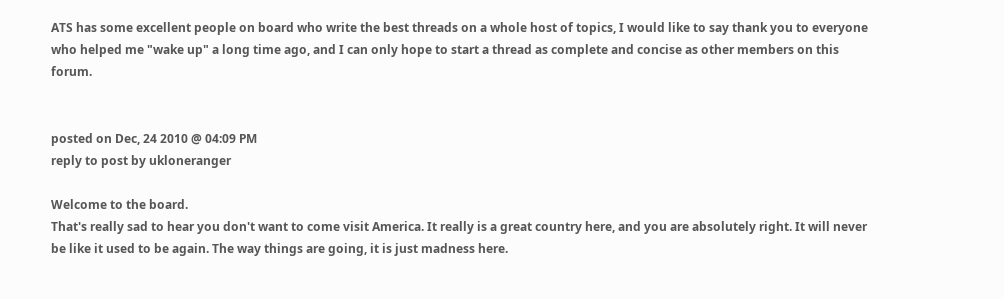ATS has some excellent people on board who write the best threads on a whole host of topics, I would like to say thank you to everyone who helped me "wake up" a long time ago, and I can only hope to start a thread as complete and concise as other members on this forum.


posted on Dec, 24 2010 @ 04:09 PM
reply to post by ukloneranger

Welcome to the board.
That's really sad to hear you don't want to come visit America. It really is a great country here, and you are absolutely right. It will never be like it used to be again. The way things are going, it is just madness here.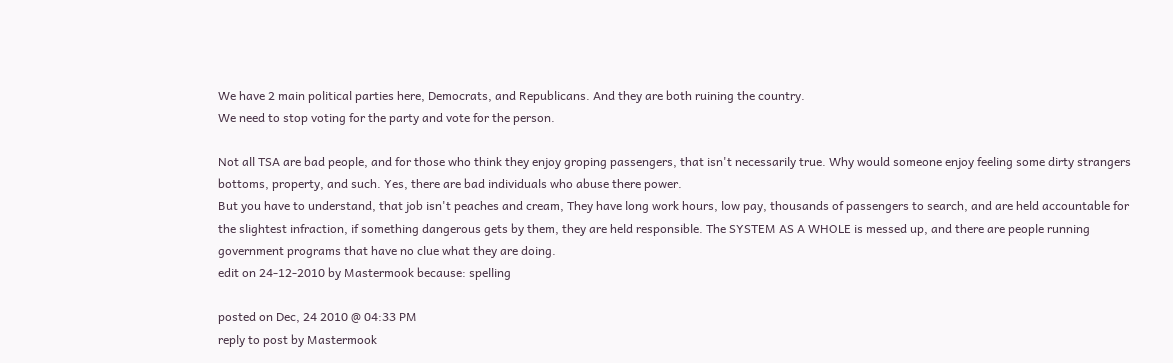We have 2 main political parties here, Democrats, and Republicans. And they are both ruining the country.
We need to stop voting for the party and vote for the person.

Not all TSA are bad people, and for those who think they enjoy groping passengers, that isn't necessarily true. Why would someone enjoy feeling some dirty strangers bottoms, property, and such. Yes, there are bad individuals who abuse there power.
But you have to understand, that job isn't peaches and cream, They have long work hours, low pay, thousands of passengers to search, and are held accountable for the slightest infraction, if something dangerous gets by them, they are held responsible. The SYSTEM AS A WHOLE is messed up, and there are people running government programs that have no clue what they are doing.
edit on 24-12-2010 by Mastermook because: spelling

posted on Dec, 24 2010 @ 04:33 PM
reply to post by Mastermook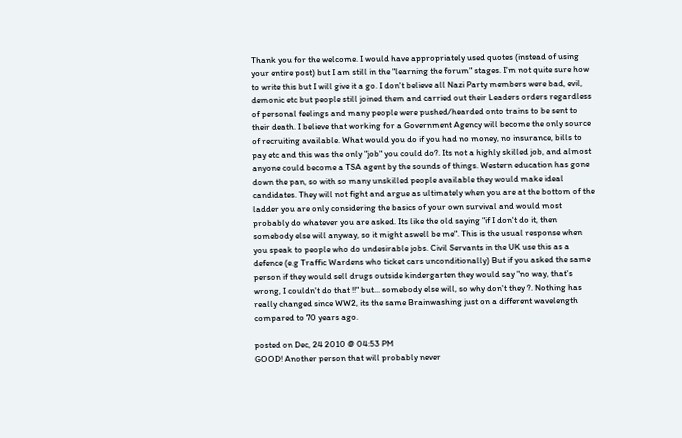Thank you for the welcome. I would have appropriately used quotes (instead of using your entire post) but I am still in the "learning the forum" stages. I'm not quite sure how to write this but I will give it a go. I don't believe all Nazi Party members were bad, evil, demonic etc but people still joined them and carried out their Leaders orders regardless of personal feelings and many people were pushed/hearded onto trains to be sent to their death. I believe that working for a Government Agency will become the only source of recruiting available. What would you do if you had no money, no insurance, bills to pay etc and this was the only "job" you could do?. Its not a highly skilled job, and almost anyone could become a TSA agent by the sounds of things. Western education has gone down the pan, so with so many unskilled people available they would make ideal candidates. They will not fight and argue as ultimately when you are at the bottom of the ladder you are only considering the basics of your own survival and would most probably do whatever you are asked. Its like the old saying "if I don't do it, then somebody else will anyway, so it might aswell be me". This is the usual response when you speak to people who do undesirable jobs. Civil Servants in the UK use this as a defence (e.g Traffic Wardens who ticket cars unconditionally) But if you asked the same person if they would sell drugs outside kindergarten they would say "no way, that's wrong, I couldn't do that !!" but... somebody else will, so why don't they ?. Nothing has really changed since WW2, its the same Brainwashing just on a different wavelength compared to 70 years ago.

posted on Dec, 24 2010 @ 04:53 PM
GOOD! Another person that will probably never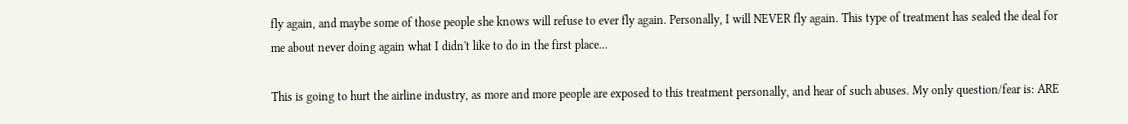fly again, and maybe some of those people she knows will refuse to ever fly again. Personally, I will NEVER fly again. This type of treatment has sealed the deal for me about never doing again what I didn't like to do in the first place...

This is going to hurt the airline industry, as more and more people are exposed to this treatment personally, and hear of such abuses. My only question/fear is: ARE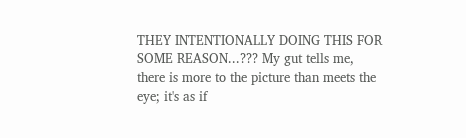THEY INTENTIONALLY DOING THIS FOR SOME REASON...??? My gut tells me, there is more to the picture than meets the eye; it's as if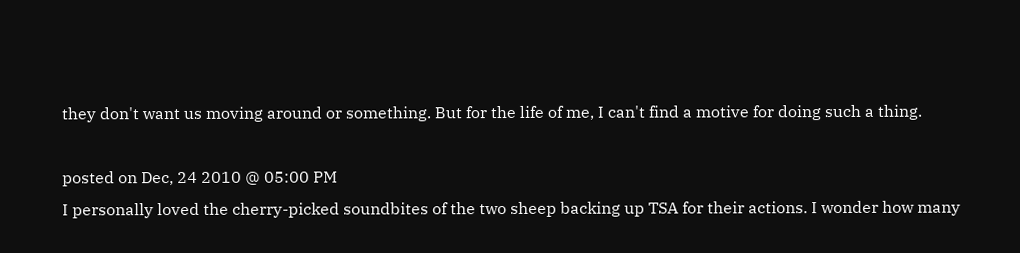they don't want us moving around or something. But for the life of me, I can't find a motive for doing such a thing.

posted on Dec, 24 2010 @ 05:00 PM
I personally loved the cherry-picked soundbites of the two sheep backing up TSA for their actions. I wonder how many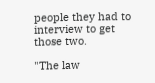people they had to interview to get those two.

"The law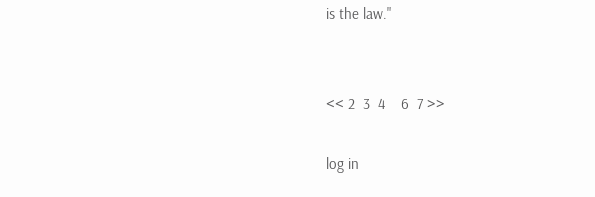is the law."


<< 2  3  4    6  7 >>

log in